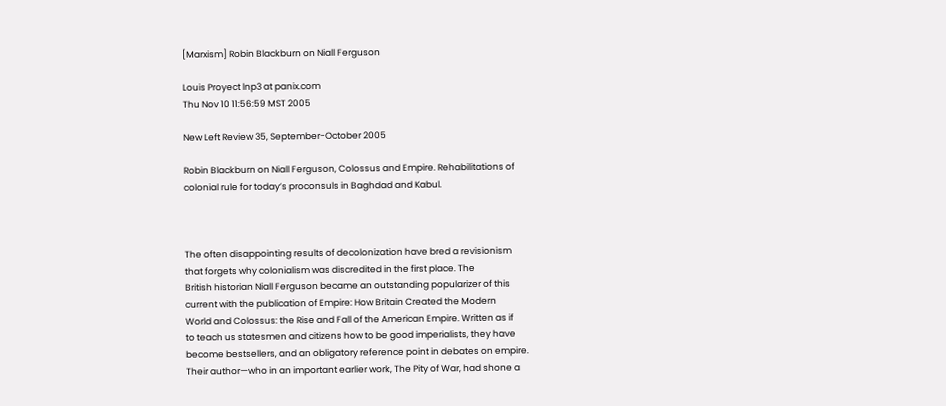[Marxism] Robin Blackburn on Niall Ferguson

Louis Proyect lnp3 at panix.com
Thu Nov 10 11:56:59 MST 2005

New Left Review 35, September-October 2005

Robin Blackburn on Niall Ferguson, Colossus and Empire. Rehabilitations of
colonial rule for today’s proconsuls in Baghdad and Kabul.



The often disappointing results of decolonization have bred a revisionism
that forgets why colonialism was discredited in the first place. The
British historian Niall Ferguson became an outstanding popularizer of this
current with the publication of Empire: How Britain Created the Modern
World and Colossus: the Rise and Fall of the American Empire. Written as if
to teach us statesmen and citizens how to be good imperialists, they have
become bestsellers, and an obligatory reference point in debates on empire.
Their author—who in an important earlier work, The Pity of War, had shone a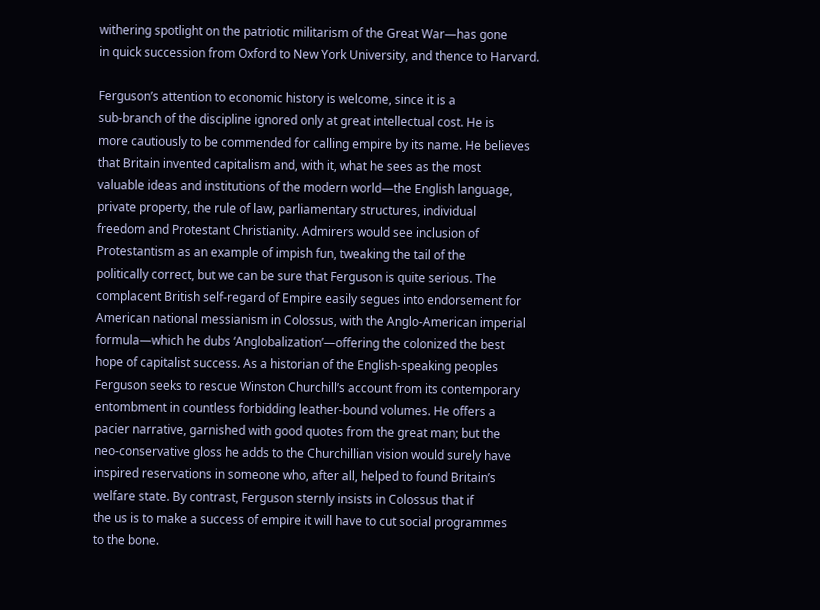withering spotlight on the patriotic militarism of the Great War—has gone
in quick succession from Oxford to New York University, and thence to Harvard.

Ferguson’s attention to economic history is welcome, since it is a
sub-branch of the discipline ignored only at great intellectual cost. He is
more cautiously to be commended for calling empire by its name. He believes
that Britain invented capitalism and, with it, what he sees as the most
valuable ideas and institutions of the modern world—the English language,
private property, the rule of law, parliamentary structures, individual
freedom and Protestant Christianity. Admirers would see inclusion of
Protestantism as an example of impish fun, tweaking the tail of the
politically correct, but we can be sure that Ferguson is quite serious. The
complacent British self-regard of Empire easily segues into endorsement for
American national messianism in Colossus, with the Anglo-American imperial
formula—which he dubs ‘Anglobalization’—offering the colonized the best
hope of capitalist success. As a historian of the English-speaking peoples
Ferguson seeks to rescue Winston Churchill’s account from its contemporary
entombment in countless forbidding leather-bound volumes. He offers a
pacier narrative, garnished with good quotes from the great man; but the
neo-conservative gloss he adds to the Churchillian vision would surely have
inspired reservations in someone who, after all, helped to found Britain’s
welfare state. By contrast, Ferguson sternly insists in Colossus that if
the us is to make a success of empire it will have to cut social programmes
to the bone.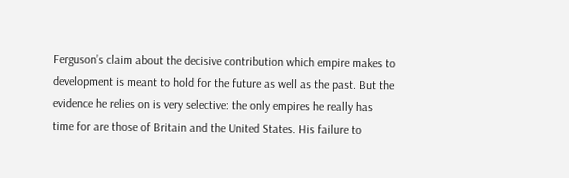Ferguson’s claim about the decisive contribution which empire makes to
development is meant to hold for the future as well as the past. But the
evidence he relies on is very selective: the only empires he really has
time for are those of Britain and the United States. His failure to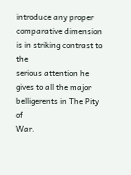introduce any proper comparative dimension is in striking contrast to the
serious attention he gives to all the major belligerents in The Pity of
War.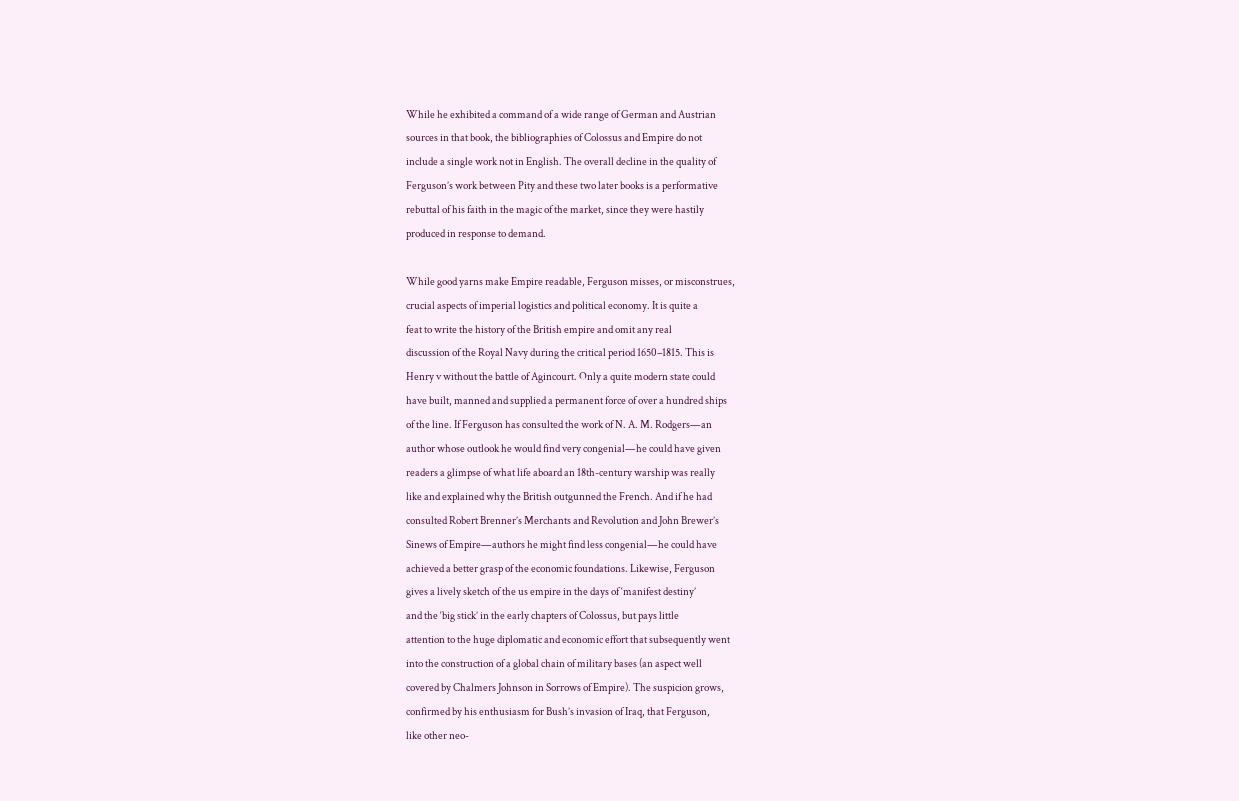While he exhibited a command of a wide range of German and Austrian
sources in that book, the bibliographies of Colossus and Empire do not
include a single work not in English. The overall decline in the quality of
Ferguson’s work between Pity and these two later books is a performative
rebuttal of his faith in the magic of the market, since they were hastily
produced in response to demand.

While good yarns make Empire readable, Ferguson misses, or misconstrues,
crucial aspects of imperial logistics and political economy. It is quite a
feat to write the history of the British empire and omit any real
discussion of the Royal Navy during the critical period 1650–1815. This is
Henry v without the battle of Agincourt. Only a quite modern state could
have built, manned and supplied a permanent force of over a hundred ships
of the line. If Ferguson has consulted the work of N. A. M. Rodgers—an
author whose outlook he would find very congenial—he could have given
readers a glimpse of what life aboard an 18th-century warship was really
like and explained why the British outgunned the French. And if he had
consulted Robert Brenner’s Merchants and Revolution and John Brewer’s
Sinews of Empire—authors he might find less congenial—he could have
achieved a better grasp of the economic foundations. Likewise, Ferguson
gives a lively sketch of the us empire in the days of ‘manifest destiny’
and the ‘big stick’ in the early chapters of Colossus, but pays little
attention to the huge diplomatic and economic effort that subsequently went
into the construction of a global chain of military bases (an aspect well
covered by Chalmers Johnson in Sorrows of Empire). The suspicion grows,
confirmed by his enthusiasm for Bush’s invasion of Iraq, that Ferguson,
like other neo-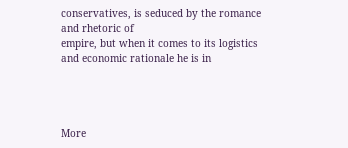conservatives, is seduced by the romance and rhetoric of
empire, but when it comes to its logistics and economic rationale he is in




More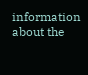information about the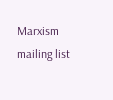Marxism mailing list